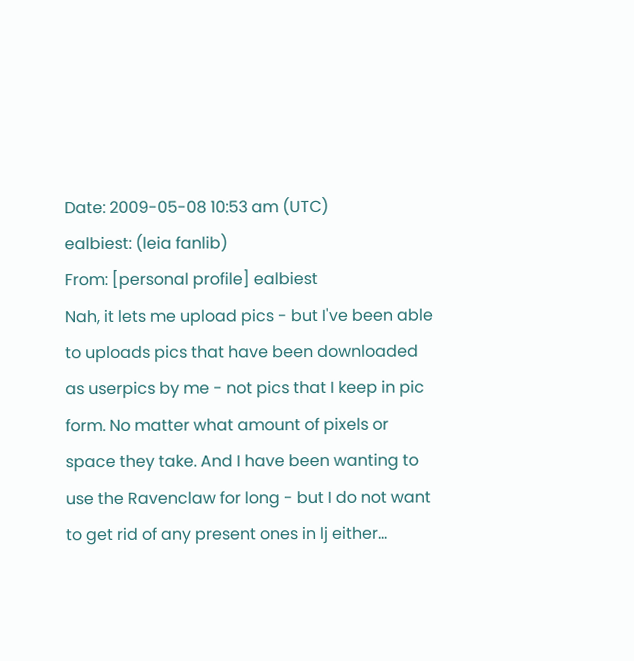Date: 2009-05-08 10:53 am (UTC)
ealbiest: (leia fanlib)
From: [personal profile] ealbiest
Nah, it lets me upload pics - but I've been able to uploads pics that have been downloaded as userpics by me - not pics that I keep in pic form. No matter what amount of pixels or space they take. And I have been wanting to use the Ravenclaw for long - but I do not want to get rid of any present ones in lj either...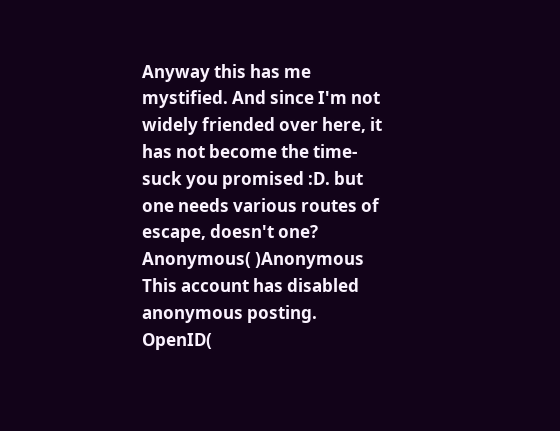Anyway this has me mystified. And since I'm not widely friended over here, it has not become the time-suck you promised :D. but one needs various routes of escape, doesn't one?
Anonymous( )Anonymous This account has disabled anonymous posting.
OpenID(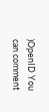)OpenID You can comment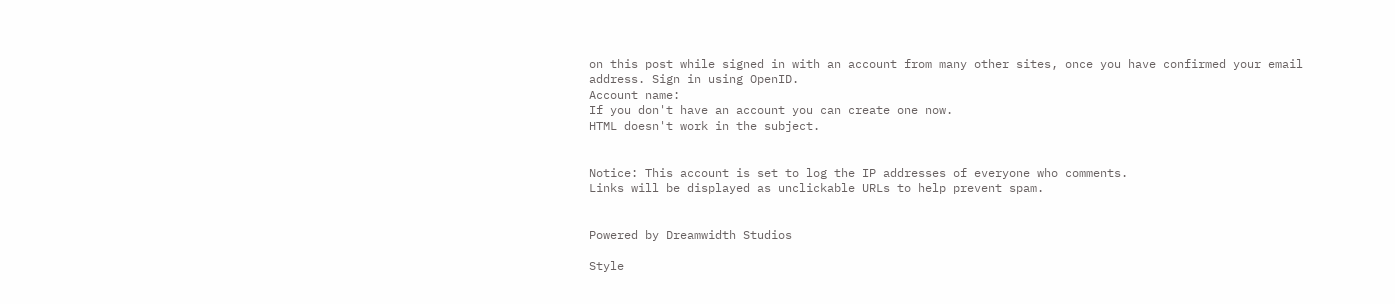on this post while signed in with an account from many other sites, once you have confirmed your email address. Sign in using OpenID.
Account name:
If you don't have an account you can create one now.
HTML doesn't work in the subject.


Notice: This account is set to log the IP addresses of everyone who comments.
Links will be displayed as unclickable URLs to help prevent spam.


Powered by Dreamwidth Studios

Style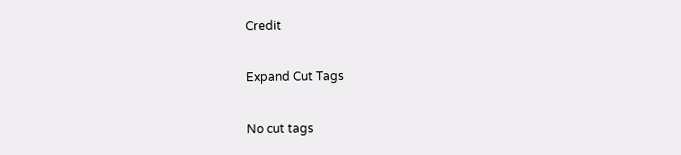Credit

Expand Cut Tags

No cut tags